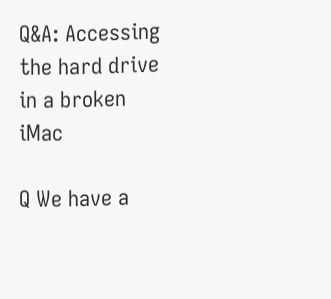Q&A: Accessing the hard drive in a broken iMac

Q We have a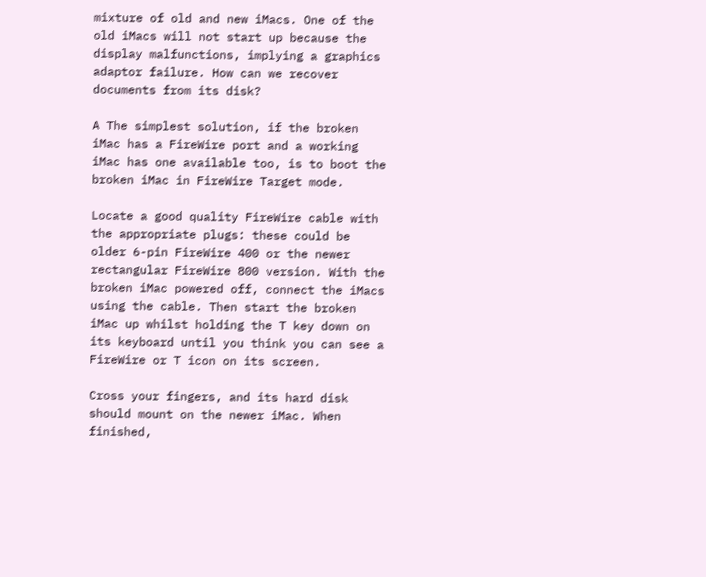mixture of old and new iMacs. One of the old iMacs will not start up because the display malfunctions, implying a graphics adaptor failure. How can we recover documents from its disk?

A The simplest solution, if the broken iMac has a FireWire port and a working iMac has one available too, is to boot the broken iMac in FireWire Target mode.

Locate a good quality FireWire cable with the appropriate plugs: these could be older 6-pin FireWire 400 or the newer rectangular FireWire 800 version. With the broken iMac powered off, connect the iMacs using the cable. Then start the broken iMac up whilst holding the T key down on its keyboard until you think you can see a FireWire or T icon on its screen.

Cross your fingers, and its hard disk should mount on the newer iMac. When finished,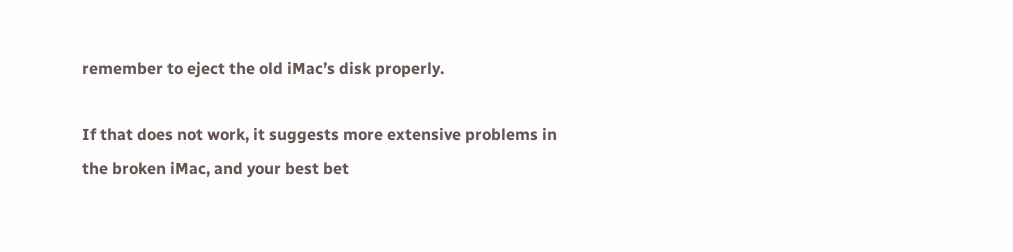remember to eject the old iMac’s disk properly.

If that does not work, it suggests more extensive problems in the broken iMac, and your best bet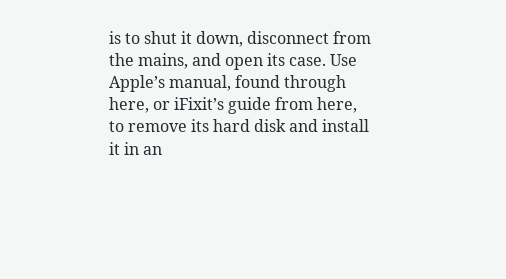is to shut it down, disconnect from the mains, and open its case. Use Apple’s manual, found through here, or iFixit’s guide from here, to remove its hard disk and install it in an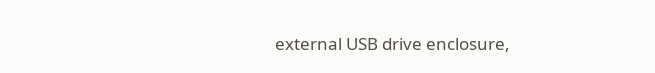external USB drive enclosure,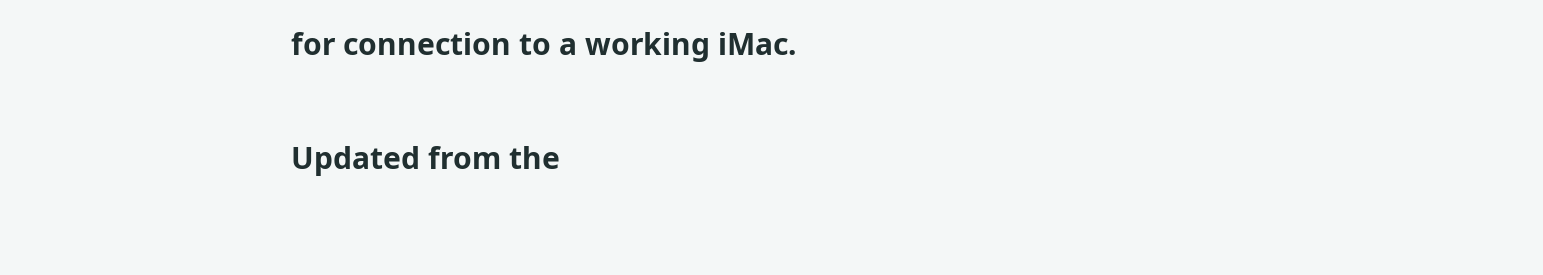for connection to a working iMac.

Updated from the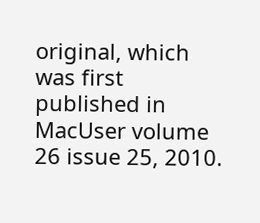original, which was first published in MacUser volume 26 issue 25, 2010.